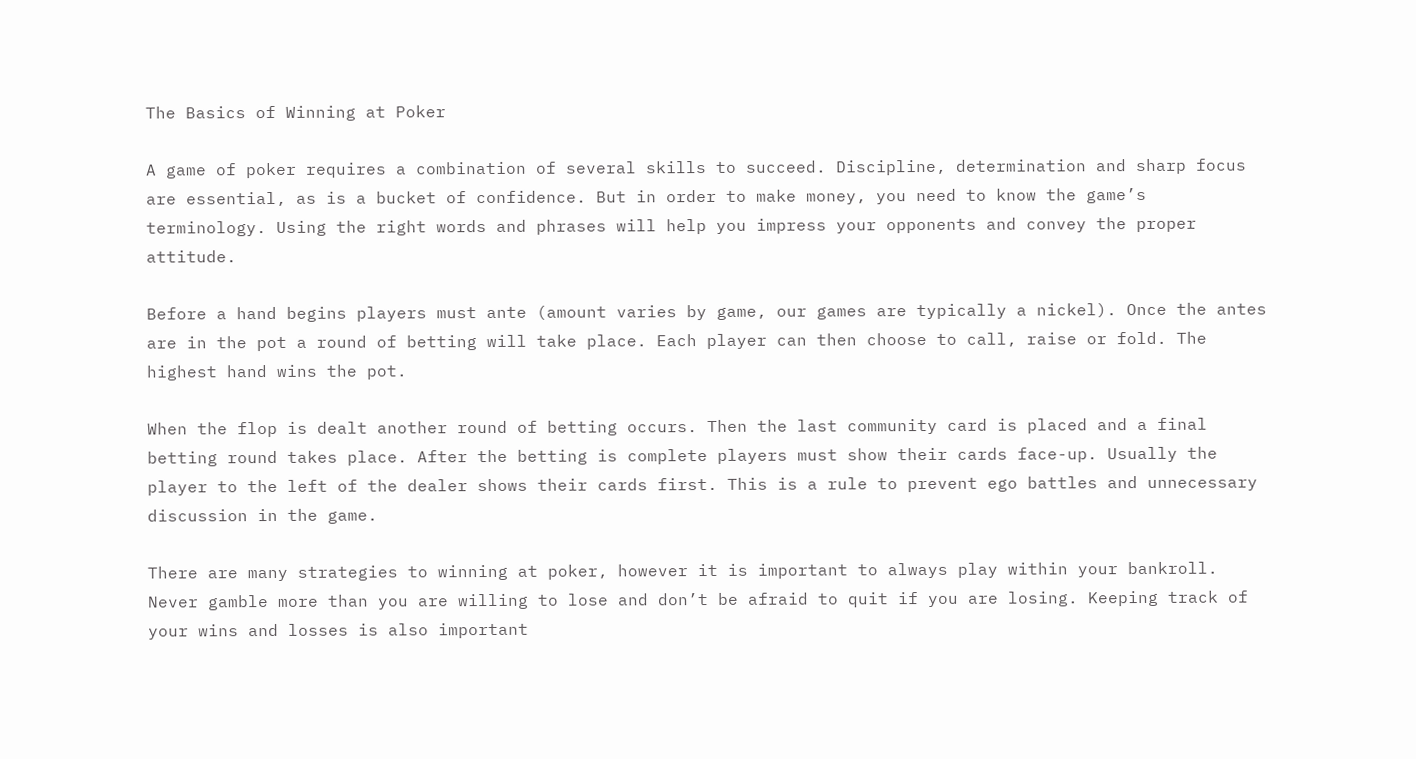The Basics of Winning at Poker

A game of poker requires a combination of several skills to succeed. Discipline, determination and sharp focus are essential, as is a bucket of confidence. But in order to make money, you need to know the game’s terminology. Using the right words and phrases will help you impress your opponents and convey the proper attitude.

Before a hand begins players must ante (amount varies by game, our games are typically a nickel). Once the antes are in the pot a round of betting will take place. Each player can then choose to call, raise or fold. The highest hand wins the pot.

When the flop is dealt another round of betting occurs. Then the last community card is placed and a final betting round takes place. After the betting is complete players must show their cards face-up. Usually the player to the left of the dealer shows their cards first. This is a rule to prevent ego battles and unnecessary discussion in the game.

There are many strategies to winning at poker, however it is important to always play within your bankroll. Never gamble more than you are willing to lose and don’t be afraid to quit if you are losing. Keeping track of your wins and losses is also important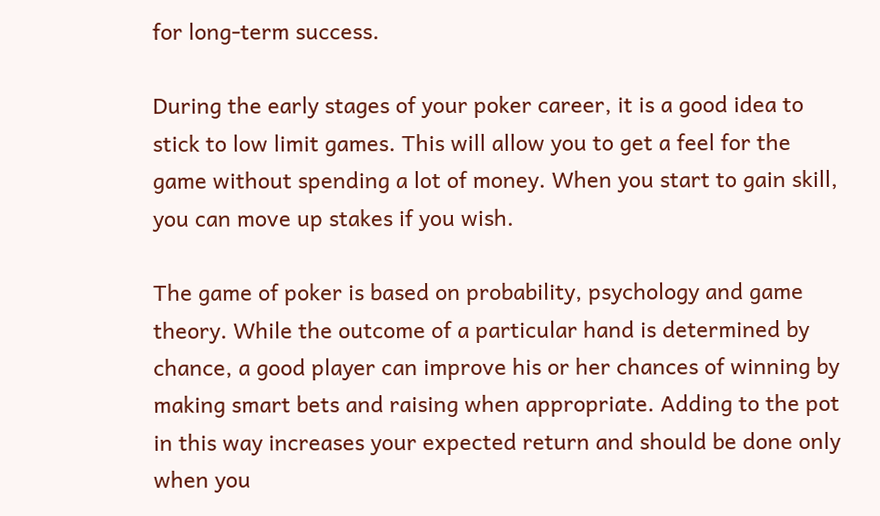for long-term success.

During the early stages of your poker career, it is a good idea to stick to low limit games. This will allow you to get a feel for the game without spending a lot of money. When you start to gain skill, you can move up stakes if you wish.

The game of poker is based on probability, psychology and game theory. While the outcome of a particular hand is determined by chance, a good player can improve his or her chances of winning by making smart bets and raising when appropriate. Adding to the pot in this way increases your expected return and should be done only when you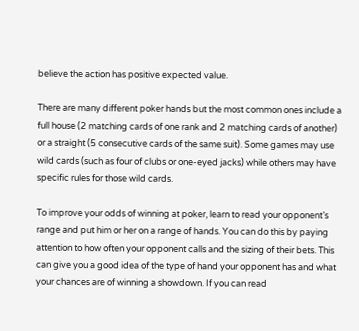believe the action has positive expected value.

There are many different poker hands but the most common ones include a full house (2 matching cards of one rank and 2 matching cards of another) or a straight (5 consecutive cards of the same suit). Some games may use wild cards (such as four of clubs or one-eyed jacks) while others may have specific rules for those wild cards.

To improve your odds of winning at poker, learn to read your opponent’s range and put him or her on a range of hands. You can do this by paying attention to how often your opponent calls and the sizing of their bets. This can give you a good idea of the type of hand your opponent has and what your chances are of winning a showdown. If you can read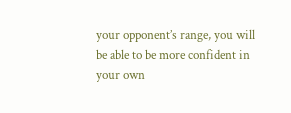your opponent’s range, you will be able to be more confident in your own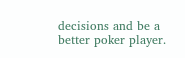decisions and be a better poker player.